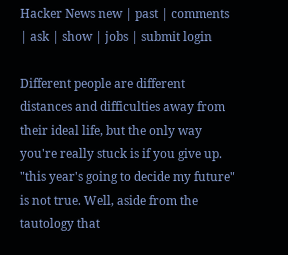Hacker News new | past | comments | ask | show | jobs | submit login

Different people are different distances and difficulties away from their ideal life, but the only way you're really stuck is if you give up. "this year's going to decide my future" is not true. Well, aside from the tautology that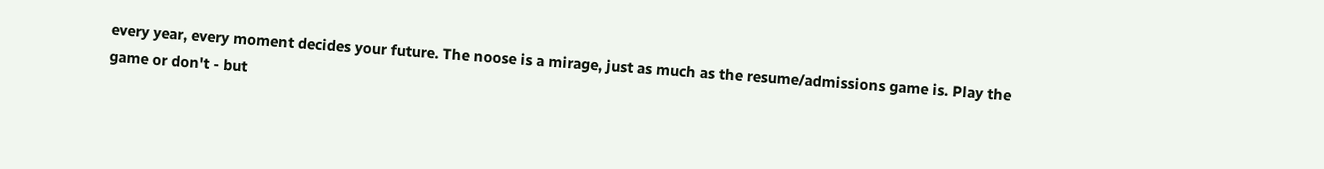every year, every moment decides your future. The noose is a mirage, just as much as the resume/admissions game is. Play the game or don't - but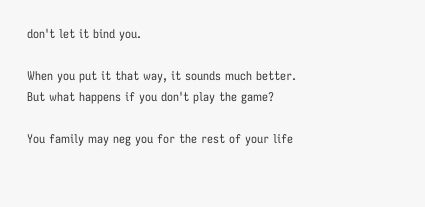don't let it bind you.

When you put it that way, it sounds much better. But what happens if you don't play the game?

You family may neg you for the rest of your life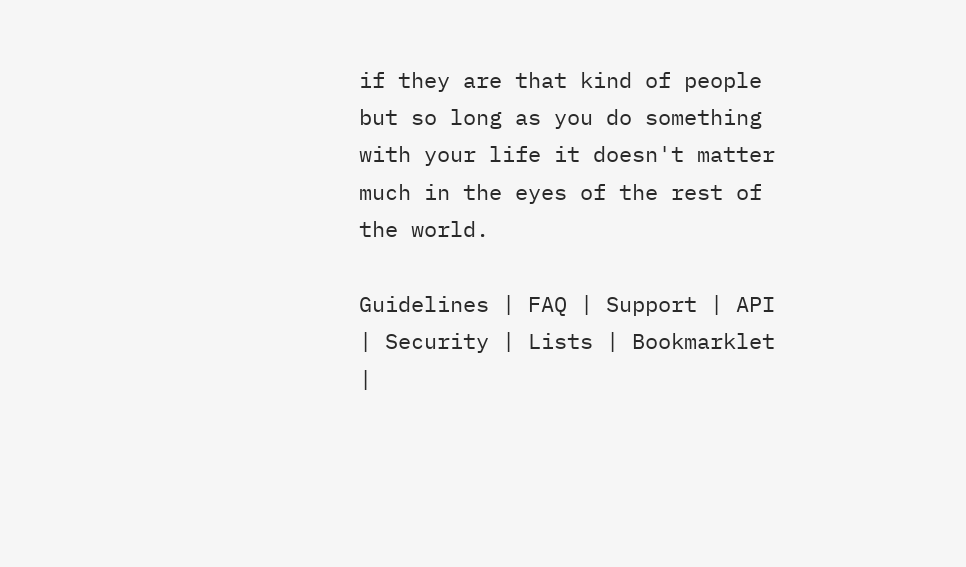if they are that kind of people but so long as you do something with your life it doesn't matter much in the eyes of the rest of the world.

Guidelines | FAQ | Support | API | Security | Lists | Bookmarklet |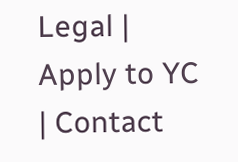Legal | Apply to YC | Contact